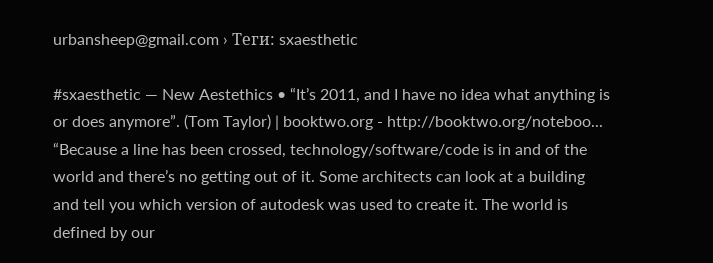urbansheep@gmail.com › Теги: sxaesthetic

#sxaesthetic — New Aestethics • “It’s 2011, and I have no idea what anything is or does anymore”. (Tom Taylor) | booktwo.org - http://booktwo.org/noteboo...
“Because a line has been crossed, technology/software/code is in and of the world and there’s no getting out of it. Some architects can look at a building and tell you which version of autodesk was used to create it. The world is defined by our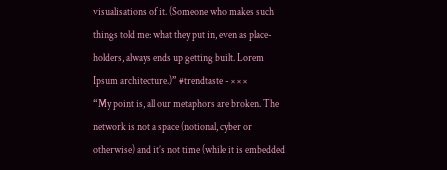visualisations of it. (Someone who makes such things told me: what they put in, even as place-holders, always ends up getting built. Lorem Ipsum architecture.)” #trendtaste - × × ×
“My point is, all our metaphors are broken. The network is not a space (notional, cyber or otherwise) and it’s not time (while it is embedded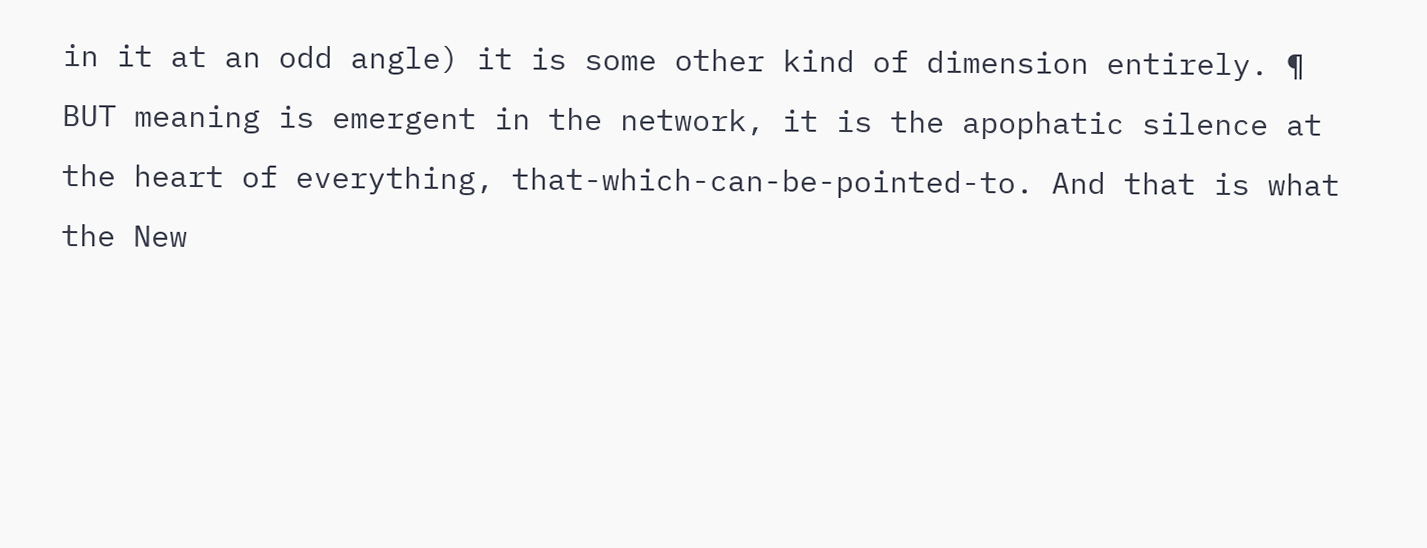in it at an odd angle) it is some other kind of dimension entirely. ¶ BUT meaning is emergent in the network, it is the apophatic silence at the heart of everything, that-which-can-be-pointed-to. And that is what the New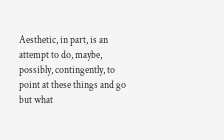Aesthetic, in part, is an attempt to do, maybe, possibly, contingently, to point at these things and go but what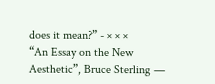does it mean?” - × × ×
“An Essay on the New Aesthetic”, Bruce Sterling —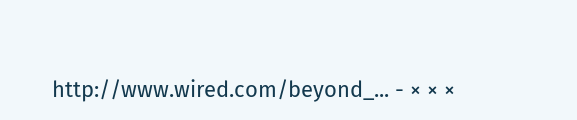http://www.wired.com/beyond_... - × × ×